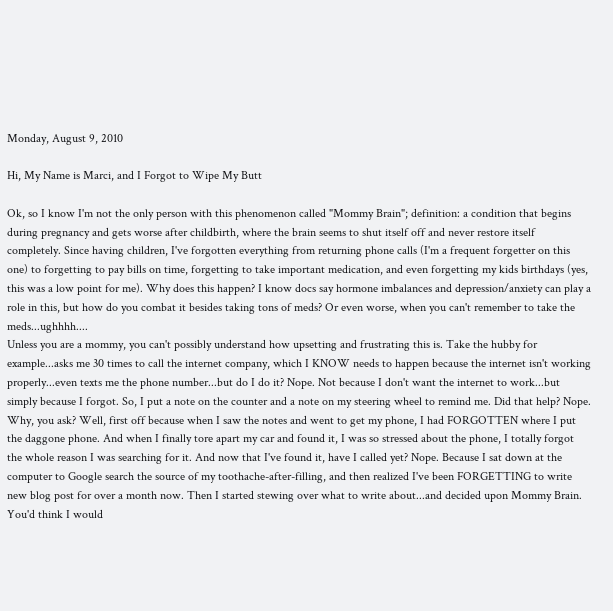Monday, August 9, 2010

Hi, My Name is Marci, and I Forgot to Wipe My Butt

Ok, so I know I'm not the only person with this phenomenon called "Mommy Brain"; definition: a condition that begins during pregnancy and gets worse after childbirth, where the brain seems to shut itself off and never restore itself completely. Since having children, I've forgotten everything from returning phone calls (I'm a frequent forgetter on this one) to forgetting to pay bills on time, forgetting to take important medication, and even forgetting my kids birthdays (yes, this was a low point for me). Why does this happen? I know docs say hormone imbalances and depression/anxiety can play a role in this, but how do you combat it besides taking tons of meds? Or even worse, when you can't remember to take the meds...ughhhh....
Unless you are a mommy, you can't possibly understand how upsetting and frustrating this is. Take the hubby for example...asks me 30 times to call the internet company, which I KNOW needs to happen because the internet isn't working properly...even texts me the phone number...but do I do it? Nope. Not because I don't want the internet to work...but simply because I forgot. So, I put a note on the counter and a note on my steering wheel to remind me. Did that help? Nope. Why, you ask? Well, first off because when I saw the notes and went to get my phone, I had FORGOTTEN where I put the daggone phone. And when I finally tore apart my car and found it, I was so stressed about the phone, I totally forgot the whole reason I was searching for it. And now that I've found it, have I called yet? Nope. Because I sat down at the computer to Google search the source of my toothache-after-filling, and then realized I've been FORGETTING to write new blog post for over a month now. Then I started stewing over what to write about...and decided upon Mommy Brain. You'd think I would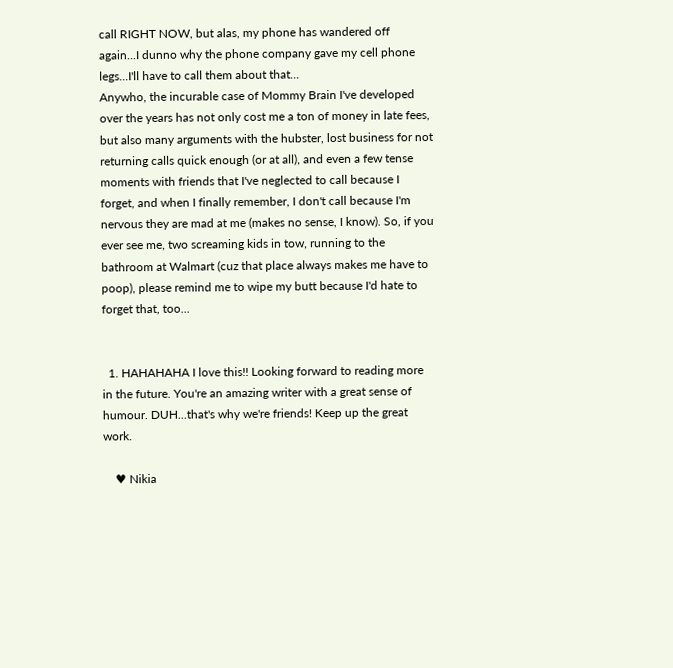call RIGHT NOW, but alas, my phone has wandered off again...I dunno why the phone company gave my cell phone legs...I'll have to call them about that...
Anywho, the incurable case of Mommy Brain I've developed over the years has not only cost me a ton of money in late fees, but also many arguments with the hubster, lost business for not returning calls quick enough (or at all), and even a few tense moments with friends that I've neglected to call because I forget, and when I finally remember, I don't call because I'm nervous they are mad at me (makes no sense, I know). So, if you ever see me, two screaming kids in tow, running to the bathroom at Walmart (cuz that place always makes me have to poop), please remind me to wipe my butt because I'd hate to forget that, too...


  1. HAHAHAHA I love this!! Looking forward to reading more in the future. You're an amazing writer with a great sense of humour. DUH...that's why we're friends! Keep up the great work.

    ♥ Nikia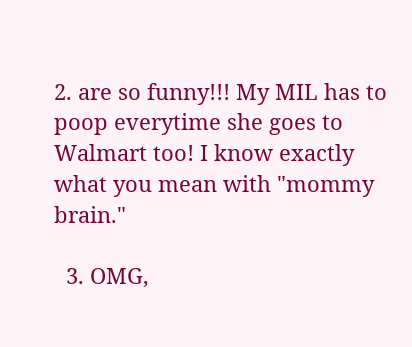2. are so funny!!! My MIL has to poop everytime she goes to Walmart too! I know exactly what you mean with "mommy brain."

  3. OMG,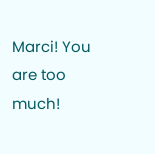Marci! You are too much!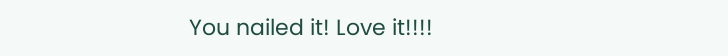You nailed it! Love it!!!!